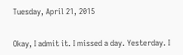Tuesday, April 21, 2015


Okay, I admit it. I missed a day. Yesterday. I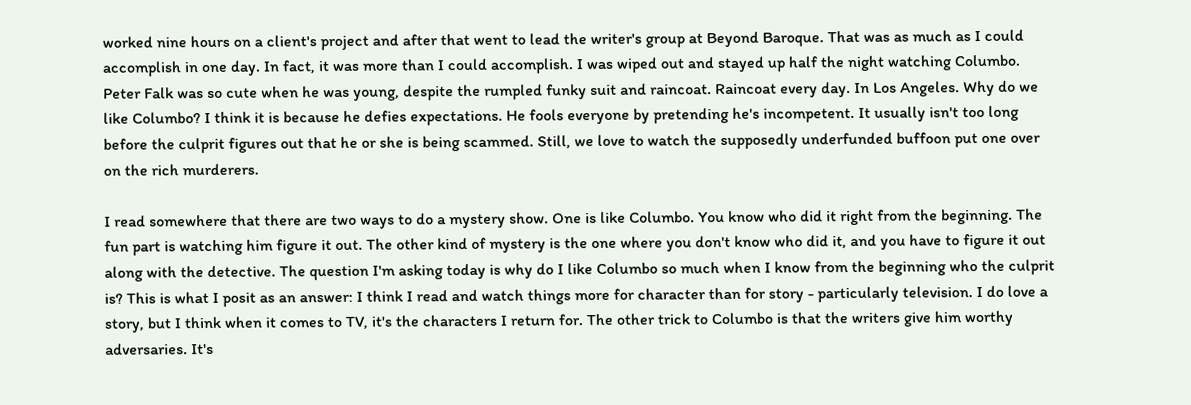worked nine hours on a client's project and after that went to lead the writer's group at Beyond Baroque. That was as much as I could accomplish in one day. In fact, it was more than I could accomplish. I was wiped out and stayed up half the night watching Columbo. Peter Falk was so cute when he was young, despite the rumpled funky suit and raincoat. Raincoat every day. In Los Angeles. Why do we like Columbo? I think it is because he defies expectations. He fools everyone by pretending he's incompetent. It usually isn't too long before the culprit figures out that he or she is being scammed. Still, we love to watch the supposedly underfunded buffoon put one over on the rich murderers.

I read somewhere that there are two ways to do a mystery show. One is like Columbo. You know who did it right from the beginning. The fun part is watching him figure it out. The other kind of mystery is the one where you don't know who did it, and you have to figure it out along with the detective. The question I'm asking today is why do I like Columbo so much when I know from the beginning who the culprit is? This is what I posit as an answer: I think I read and watch things more for character than for story - particularly television. I do love a story, but I think when it comes to TV, it's the characters I return for. The other trick to Columbo is that the writers give him worthy adversaries. It's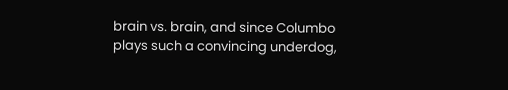brain vs. brain, and since Columbo plays such a convincing underdog,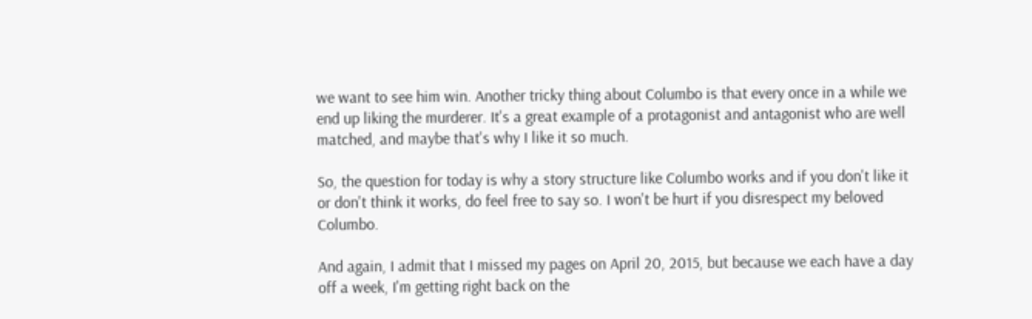we want to see him win. Another tricky thing about Columbo is that every once in a while we end up liking the murderer. It's a great example of a protagonist and antagonist who are well matched, and maybe that's why I like it so much.

So, the question for today is why a story structure like Columbo works and if you don't like it or don't think it works, do feel free to say so. I won't be hurt if you disrespect my beloved Columbo.

And again, I admit that I missed my pages on April 20, 2015, but because we each have a day off a week, I'm getting right back on the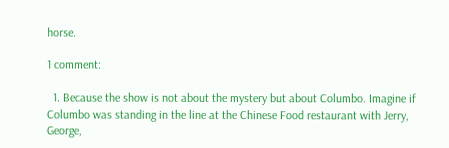horse.

1 comment:

  1. Because the show is not about the mystery but about Columbo. Imagine if Columbo was standing in the line at the Chinese Food restaurant with Jerry, George,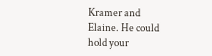Kramer and Elaine. He could hold your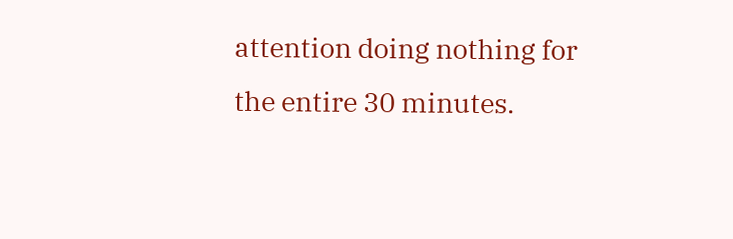attention doing nothing for the entire 30 minutes.